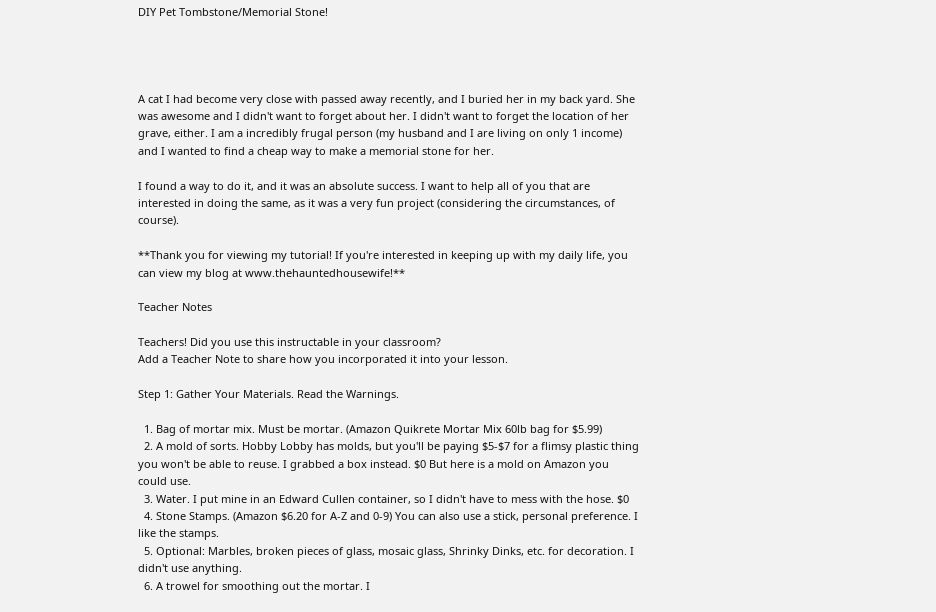DIY Pet Tombstone/Memorial Stone!




A cat I had become very close with passed away recently, and I buried her in my back yard. She was awesome and I didn't want to forget about her. I didn't want to forget the location of her grave, either. I am a incredibly frugal person (my husband and I are living on only 1 income) and I wanted to find a cheap way to make a memorial stone for her.

I found a way to do it, and it was an absolute success. I want to help all of you that are interested in doing the same, as it was a very fun project (considering the circumstances, of course).

**Thank you for viewing my tutorial! If you're interested in keeping up with my daily life, you can view my blog at www.thehauntedhousewife!**

Teacher Notes

Teachers! Did you use this instructable in your classroom?
Add a Teacher Note to share how you incorporated it into your lesson.

Step 1: Gather Your Materials. Read the Warnings.

  1. Bag of mortar mix. Must be mortar. (Amazon Quikrete Mortar Mix 60lb bag for $5.99)
  2. A mold of sorts. Hobby Lobby has molds, but you'll be paying $5-$7 for a flimsy plastic thing you won't be able to reuse. I grabbed a box instead. $0 But here is a mold on Amazon you could use.
  3. Water. I put mine in an Edward Cullen container, so I didn't have to mess with the hose. $0
  4. Stone Stamps. (Amazon $6.20 for A-Z and 0-9) You can also use a stick, personal preference. I like the stamps.
  5. Optional: Marbles, broken pieces of glass, mosaic glass, Shrinky Dinks, etc. for decoration. I didn't use anything.
  6. A trowel for smoothing out the mortar. I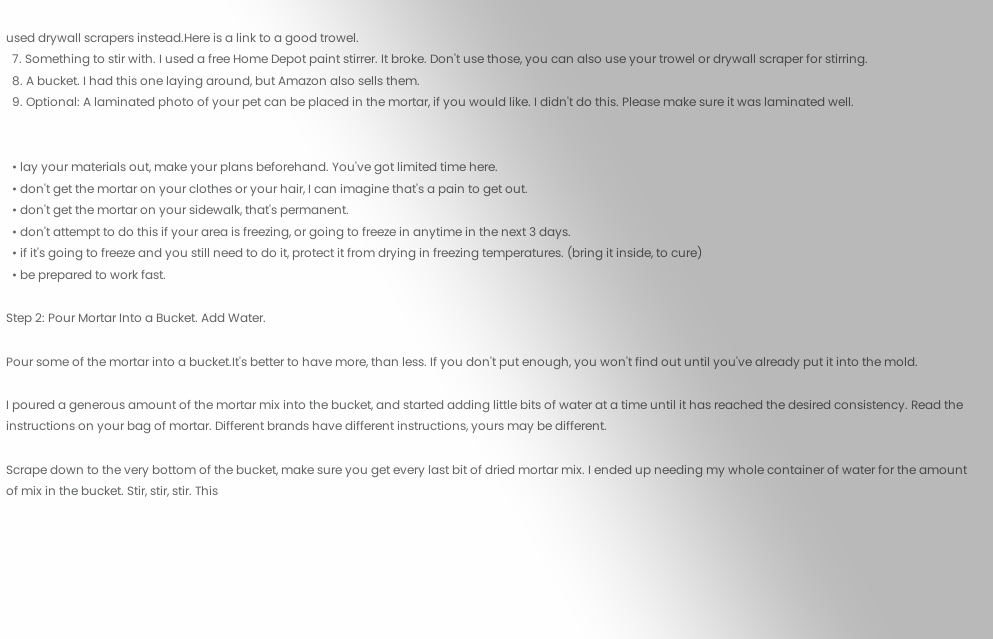used drywall scrapers instead.Here is a link to a good trowel.
  7. Something to stir with. I used a free Home Depot paint stirrer. It broke. Don't use those, you can also use your trowel or drywall scraper for stirring.
  8. A bucket. I had this one laying around, but Amazon also sells them.
  9. Optional: A laminated photo of your pet can be placed in the mortar, if you would like. I didn't do this. Please make sure it was laminated well.


  • lay your materials out, make your plans beforehand. You've got limited time here.
  • don't get the mortar on your clothes or your hair, I can imagine that's a pain to get out.
  • don't get the mortar on your sidewalk, that's permanent.
  • don't attempt to do this if your area is freezing, or going to freeze in anytime in the next 3 days.
  • if it's going to freeze and you still need to do it, protect it from drying in freezing temperatures. (bring it inside, to cure)
  • be prepared to work fast.

Step 2: Pour Mortar Into a Bucket. Add Water.

Pour some of the mortar into a bucket.It's better to have more, than less. If you don't put enough, you won't find out until you've already put it into the mold.

I poured a generous amount of the mortar mix into the bucket, and started adding little bits of water at a time until it has reached the desired consistency. Read the instructions on your bag of mortar. Different brands have different instructions, yours may be different.

Scrape down to the very bottom of the bucket, make sure you get every last bit of dried mortar mix. I ended up needing my whole container of water for the amount of mix in the bucket. Stir, stir, stir. This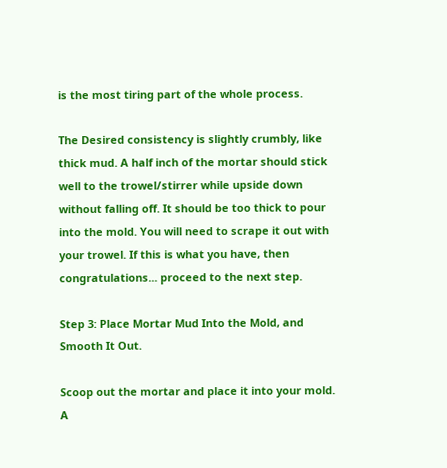is the most tiring part of the whole process.

The Desired consistency is slightly crumbly, like thick mud. A half inch of the mortar should stick well to the trowel/stirrer while upside down without falling off. It should be too thick to pour into the mold. You will need to scrape it out with your trowel. If this is what you have, then congratulations... proceed to the next step.

Step 3: Place Mortar Mud Into the Mold, and Smooth It Out.

Scoop out the mortar and place it into your mold. A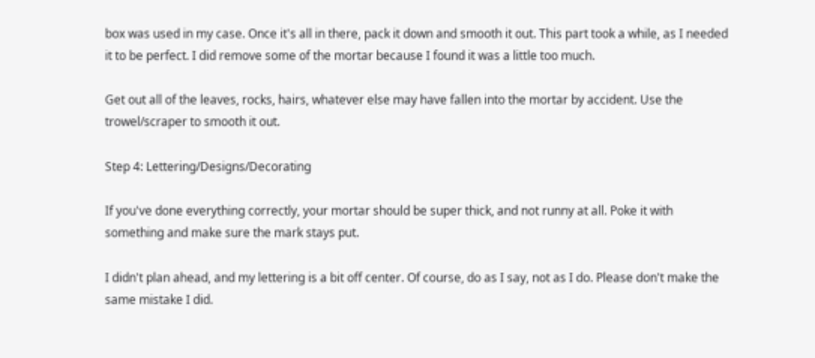box was used in my case. Once it's all in there, pack it down and smooth it out. This part took a while, as I needed it to be perfect. I did remove some of the mortar because I found it was a little too much.

Get out all of the leaves, rocks, hairs, whatever else may have fallen into the mortar by accident. Use the trowel/scraper to smooth it out.

Step 4: Lettering/Designs/Decorating

If you've done everything correctly, your mortar should be super thick, and not runny at all. Poke it with something and make sure the mark stays put.

I didn't plan ahead, and my lettering is a bit off center. Of course, do as I say, not as I do. Please don't make the same mistake I did.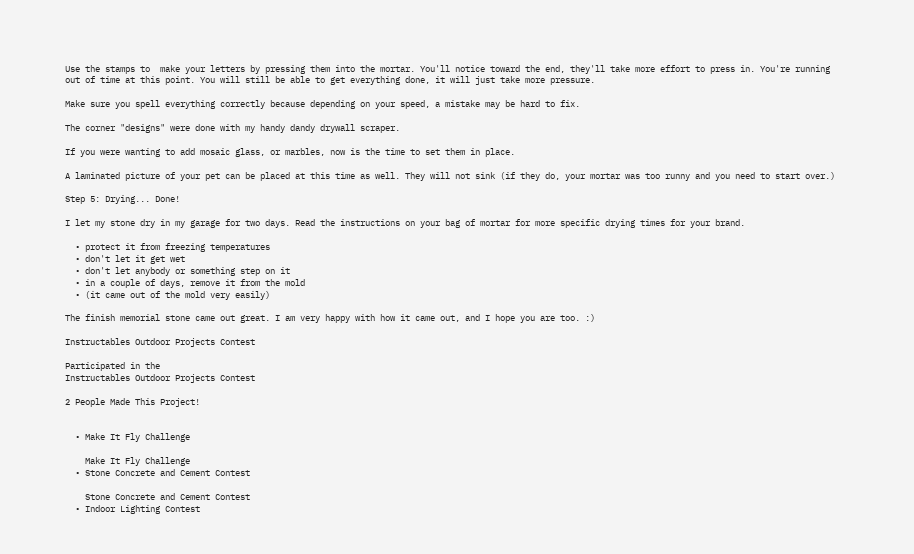Use the stamps to  make your letters by pressing them into the mortar. You'll notice toward the end, they'll take more effort to press in. You're running out of time at this point. You will still be able to get everything done, it will just take more pressure.

Make sure you spell everything correctly because depending on your speed, a mistake may be hard to fix.

The corner "designs" were done with my handy dandy drywall scraper.

If you were wanting to add mosaic glass, or marbles, now is the time to set them in place.

A laminated picture of your pet can be placed at this time as well. They will not sink (if they do, your mortar was too runny and you need to start over.)

Step 5: Drying... Done!

I let my stone dry in my garage for two days. Read the instructions on your bag of mortar for more specific drying times for your brand.

  • protect it from freezing temperatures
  • don't let it get wet
  • don't let anybody or something step on it
  • in a couple of days, remove it from the mold
  • (it came out of the mold very easily)

The finish memorial stone came out great. I am very happy with how it came out, and I hope you are too. :)

Instructables Outdoor Projects Contest

Participated in the
Instructables Outdoor Projects Contest

2 People Made This Project!


  • Make It Fly Challenge

    Make It Fly Challenge
  • Stone Concrete and Cement Contest

    Stone Concrete and Cement Contest
  • Indoor Lighting Contest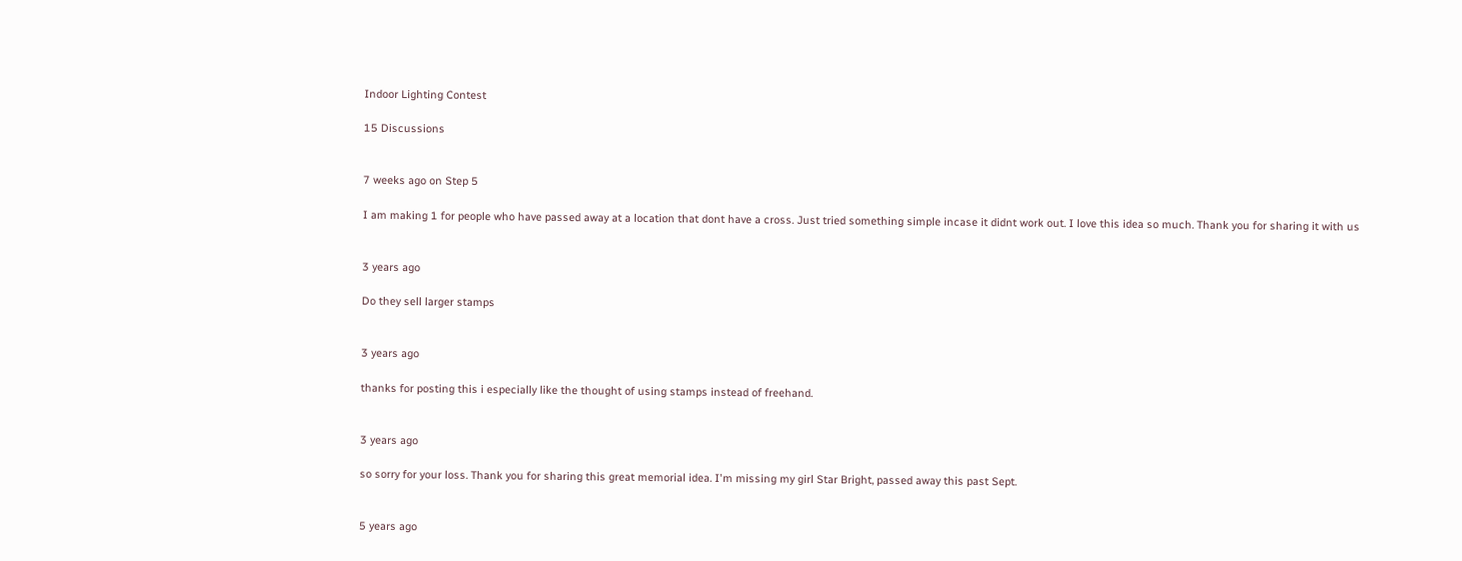Indoor Lighting Contest

15 Discussions


7 weeks ago on Step 5

I am making 1 for people who have passed away at a location that dont have a cross. Just tried something simple incase it didnt work out. I love this idea so much. Thank you for sharing it with us


3 years ago

Do they sell larger stamps


3 years ago

thanks for posting this i especially like the thought of using stamps instead of freehand.


3 years ago

so sorry for your loss. Thank you for sharing this great memorial idea. I'm missing my girl Star Bright, passed away this past Sept.


5 years ago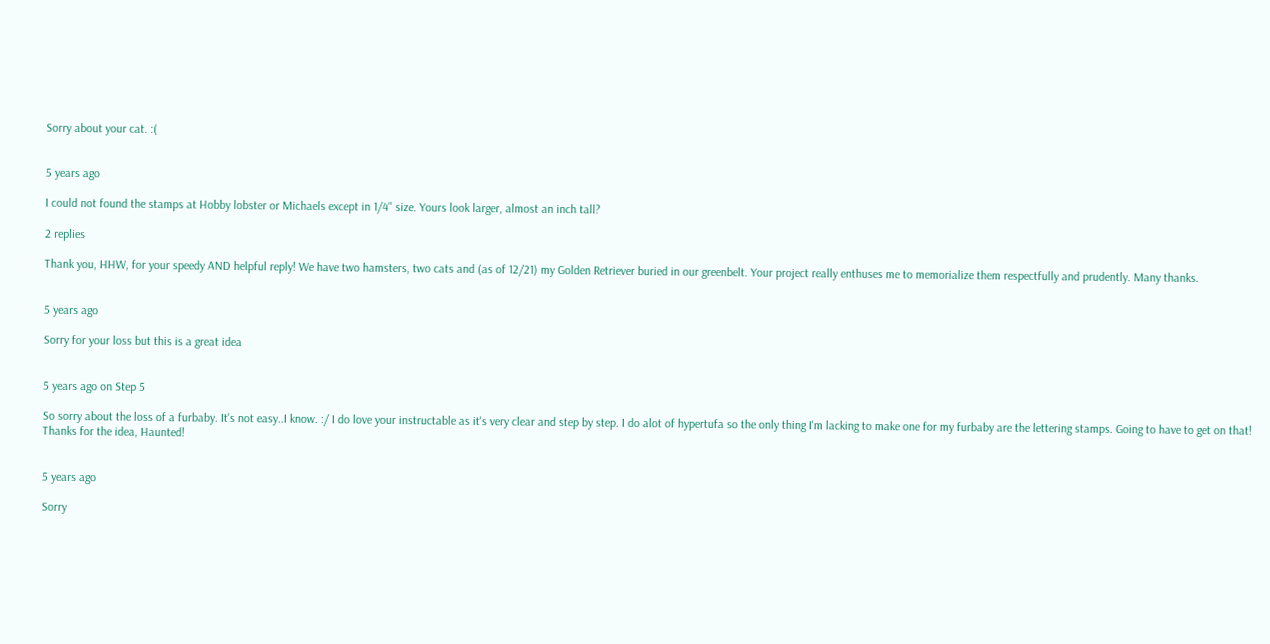Sorry about your cat. :(


5 years ago

I could not found the stamps at Hobby lobster or Michaels except in 1/4" size. Yours look larger, almost an inch tall?

2 replies

Thank you, HHW, for your speedy AND helpful reply! We have two hamsters, two cats and (as of 12/21) my Golden Retriever buried in our greenbelt. Your project really enthuses me to memorialize them respectfully and prudently. Many thanks.


5 years ago

Sorry for your loss but this is a great idea


5 years ago on Step 5

So sorry about the loss of a furbaby. It's not easy..I know. :/ I do love your instructable as it's very clear and step by step. I do alot of hypertufa so the only thing I'm lacking to make one for my furbaby are the lettering stamps. Going to have to get on that! Thanks for the idea, Haunted!


5 years ago

Sorry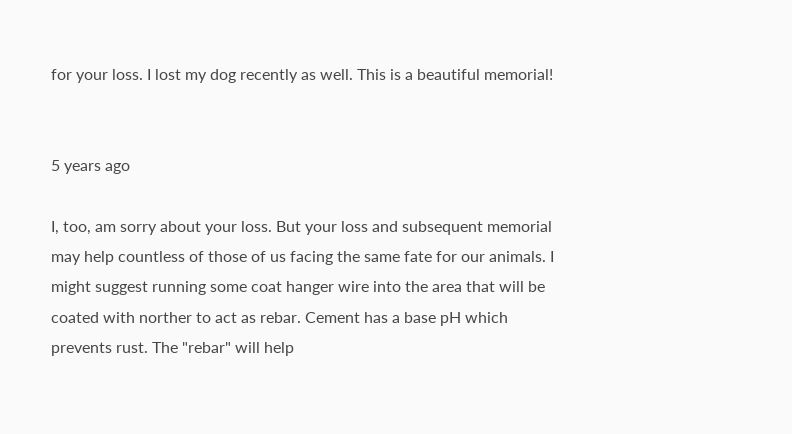for your loss. I lost my dog recently as well. This is a beautiful memorial!


5 years ago

I, too, am sorry about your loss. But your loss and subsequent memorial may help countless of those of us facing the same fate for our animals. I might suggest running some coat hanger wire into the area that will be coated with norther to act as rebar. Cement has a base pH which prevents rust. The "rebar" will help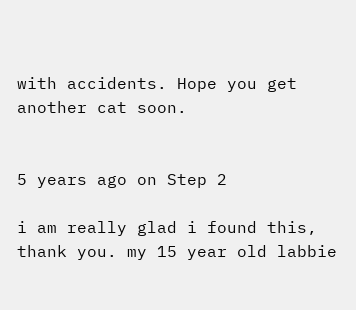with accidents. Hope you get another cat soon.


5 years ago on Step 2

i am really glad i found this, thank you. my 15 year old labbie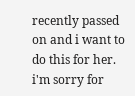recently passed on and i want to do this for her. i'm sorry for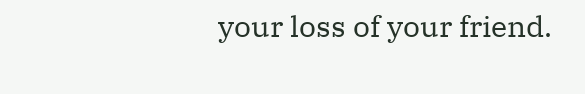your loss of your friend.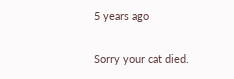5 years ago

Sorry your cat died.